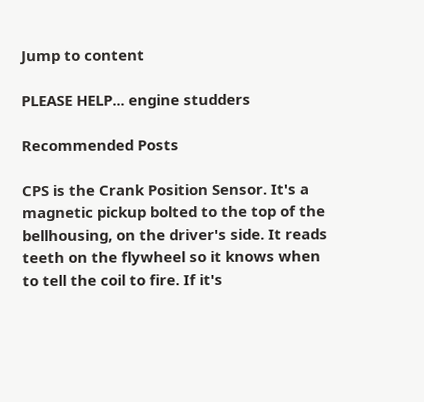Jump to content

PLEASE HELP... engine studders

Recommended Posts

CPS is the Crank Position Sensor. It's a magnetic pickup bolted to the top of the bellhousing, on the driver's side. It reads teeth on the flywheel so it knows when to tell the coil to fire. If it's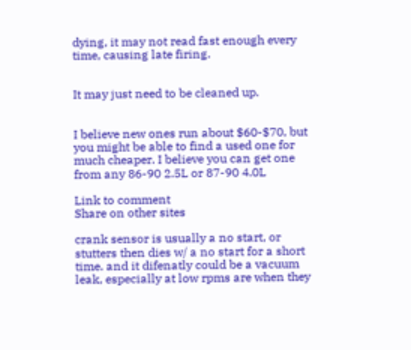dying, it may not read fast enough every time, causing late firing.


It may just need to be cleaned up.


I believe new ones run about $60-$70, but you might be able to find a used one for much cheaper. I believe you can get one from any 86-90 2.5L or 87-90 4.0L

Link to comment
Share on other sites

crank sensor is usually a no start, or stutters then dies w/ a no start for a short time. and it difenatly could be a vacuum leak, especially at low rpms are when they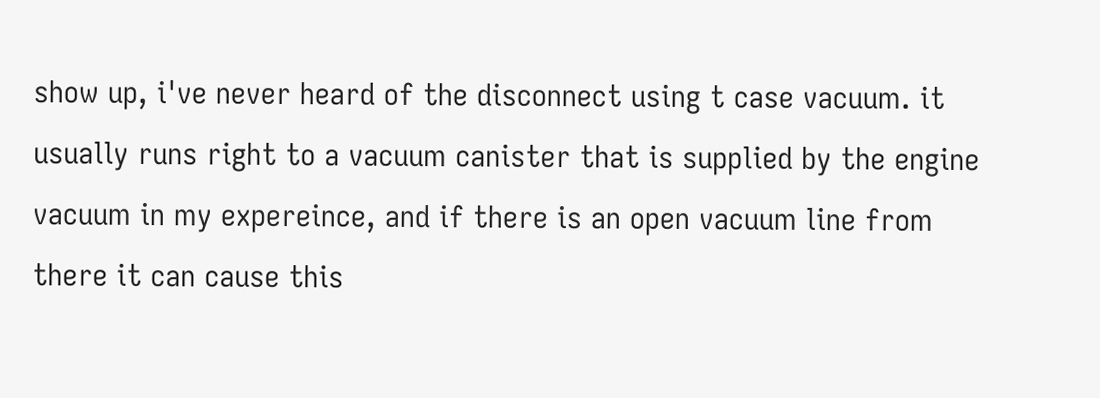show up, i've never heard of the disconnect using t case vacuum. it usually runs right to a vacuum canister that is supplied by the engine vacuum in my expereince, and if there is an open vacuum line from there it can cause this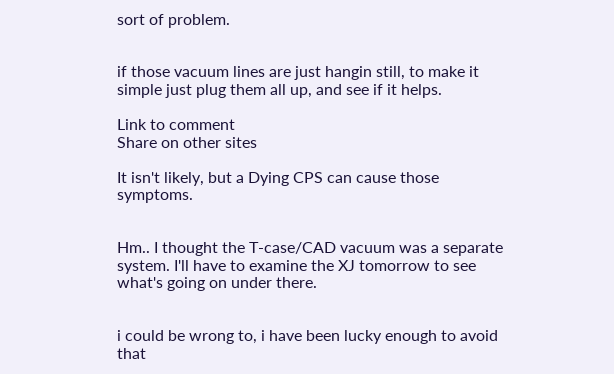sort of problem.


if those vacuum lines are just hangin still, to make it simple just plug them all up, and see if it helps.

Link to comment
Share on other sites

It isn't likely, but a Dying CPS can cause those symptoms.


Hm.. I thought the T-case/CAD vacuum was a separate system. I'll have to examine the XJ tomorrow to see what's going on under there.


i could be wrong to, i have been lucky enough to avoid that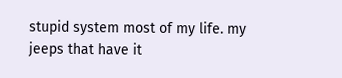stupid system most of my life. my jeeps that have it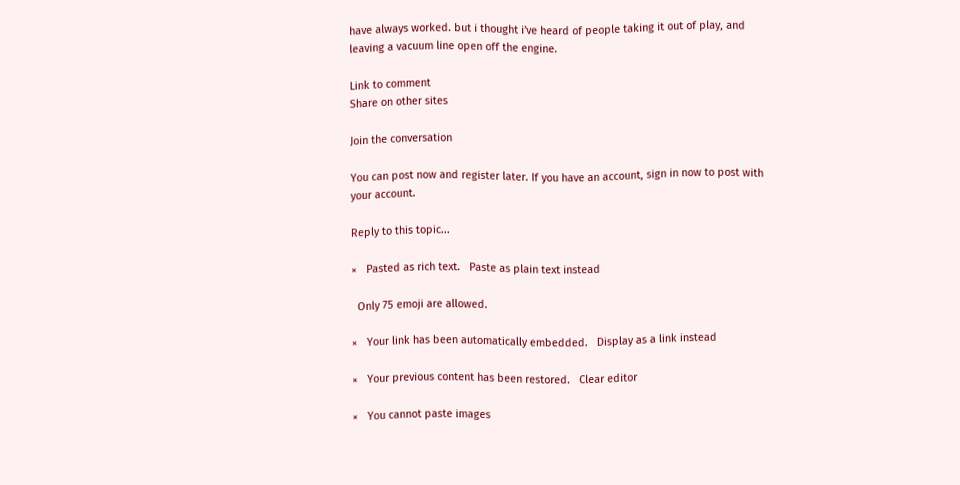have always worked. but i thought i've heard of people taking it out of play, and leaving a vacuum line open off the engine.

Link to comment
Share on other sites

Join the conversation

You can post now and register later. If you have an account, sign in now to post with your account.

Reply to this topic...

×   Pasted as rich text.   Paste as plain text instead

  Only 75 emoji are allowed.

×   Your link has been automatically embedded.   Display as a link instead

×   Your previous content has been restored.   Clear editor

×   You cannot paste images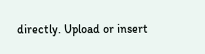directly. Upload or insert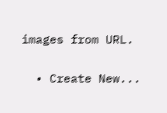images from URL.


  • Create New...